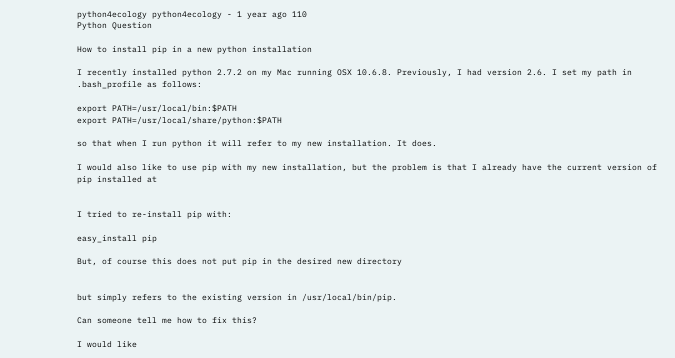python4ecology python4ecology - 1 year ago 110
Python Question

How to install pip in a new python installation

I recently installed python 2.7.2 on my Mac running OSX 10.6.8. Previously, I had version 2.6. I set my path in .bash_profile as follows:

export PATH=/usr/local/bin:$PATH
export PATH=/usr/local/share/python:$PATH

so that when I run python it will refer to my new installation. It does.

I would also like to use pip with my new installation, but the problem is that I already have the current version of pip installed at


I tried to re-install pip with:

easy_install pip

But, of course this does not put pip in the desired new directory


but simply refers to the existing version in /usr/local/bin/pip.

Can someone tell me how to fix this?

I would like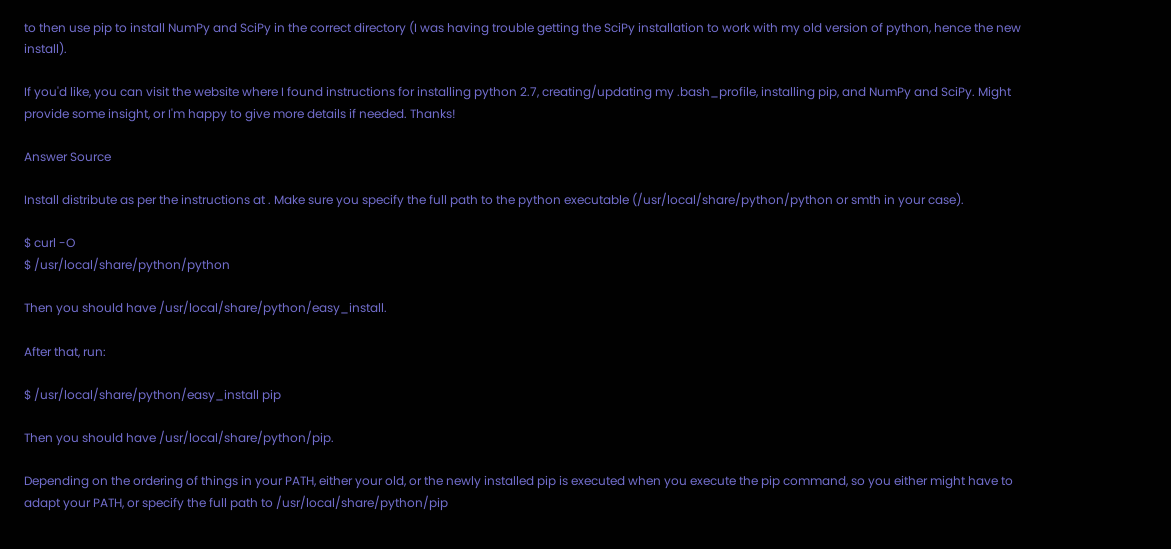to then use pip to install NumPy and SciPy in the correct directory (I was having trouble getting the SciPy installation to work with my old version of python, hence the new install).

If you'd like, you can visit the website where I found instructions for installing python 2.7, creating/updating my .bash_profile, installing pip, and NumPy and SciPy. Might provide some insight, or I'm happy to give more details if needed. Thanks!

Answer Source

Install distribute as per the instructions at . Make sure you specify the full path to the python executable (/usr/local/share/python/python or smth in your case).

$ curl -O
$ /usr/local/share/python/python

Then you should have /usr/local/share/python/easy_install.

After that, run:

$ /usr/local/share/python/easy_install pip

Then you should have /usr/local/share/python/pip.

Depending on the ordering of things in your PATH, either your old, or the newly installed pip is executed when you execute the pip command, so you either might have to adapt your PATH, or specify the full path to /usr/local/share/python/pip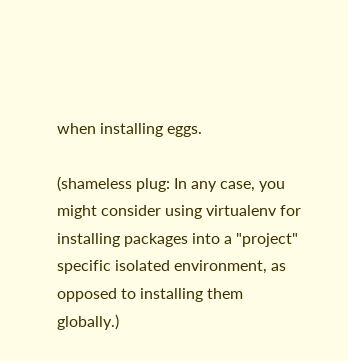when installing eggs.

(shameless plug: In any case, you might consider using virtualenv for installing packages into a "project" specific isolated environment, as opposed to installing them globally.)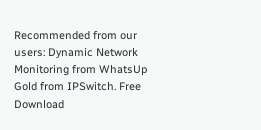Recommended from our users: Dynamic Network Monitoring from WhatsUp Gold from IPSwitch. Free Download